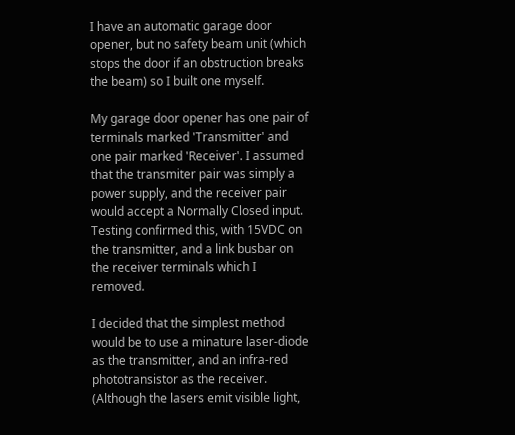I have an automatic garage door opener, but no safety beam unit (which stops the door if an obstruction breaks the beam) so I built one myself.

My garage door opener has one pair of terminals marked 'Transmitter' and one pair marked 'Receiver'. I assumed that the transmiter pair was simply a power supply, and the receiver pair would accept a Normally Closed input. Testing confirmed this, with 15VDC on the transmitter, and a link busbar on the receiver terminals which I removed.

I decided that the simplest method would be to use a minature laser-diode as the transmitter, and an infra-red phototransistor as the receiver. (Although the lasers emit visible light,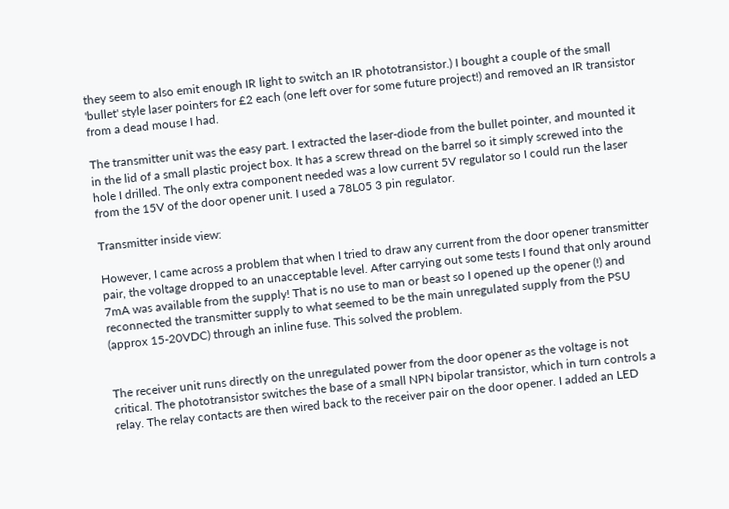they seem to also emit enough IR light to switch an IR phototransistor.) I bought a couple of the small 'bullet' style laser pointers for £2 each (one left over for some future project!) and removed an IR transistor from a dead mouse I had.

The transmitter unit was the easy part. I extracted the laser-diode from the bullet pointer, and mounted it in the lid of a small plastic project box. It has a screw thread on the barrel so it simply screwed into the hole I drilled. The only extra component needed was a low current 5V regulator so I could run the laser from the 15V of the door opener unit. I used a 78L05 3 pin regulator.

Transmitter inside view:

However, I came across a problem that when I tried to draw any current from the door opener transmitter pair, the voltage dropped to an unacceptable level. After carrying out some tests I found that only around 7mA was available from the supply! That is no use to man or beast so I opened up the opener (!) and reconnected the transmitter supply to what seemed to be the main unregulated supply from the PSU (approx 15-20VDC) through an inline fuse. This solved the problem.


The receiver unit runs directly on the unregulated power from the door opener as the voltage is not critical. The phototransistor switches the base of a small NPN bipolar transistor, which in turn controls a relay. The relay contacts are then wired back to the receiver pair on the door opener. I added an LED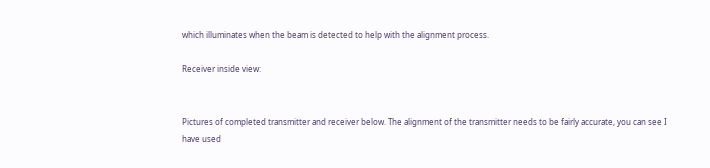which illuminates when the beam is detected to help with the alignment process.

Receiver inside view:


Pictures of completed transmitter and receiver below. The alignment of the transmitter needs to be fairly accurate, you can see I have used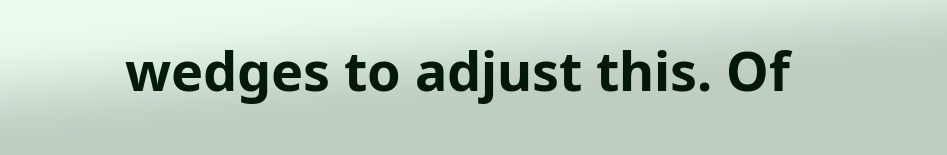wedges to adjust this. Of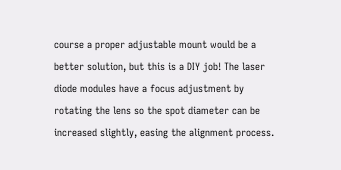course a proper adjustable mount would be a better solution, but this is a DIY job! The laser diode modules have a focus adjustment by rotating the lens so the spot diameter can be increased slightly, easing the alignment process.